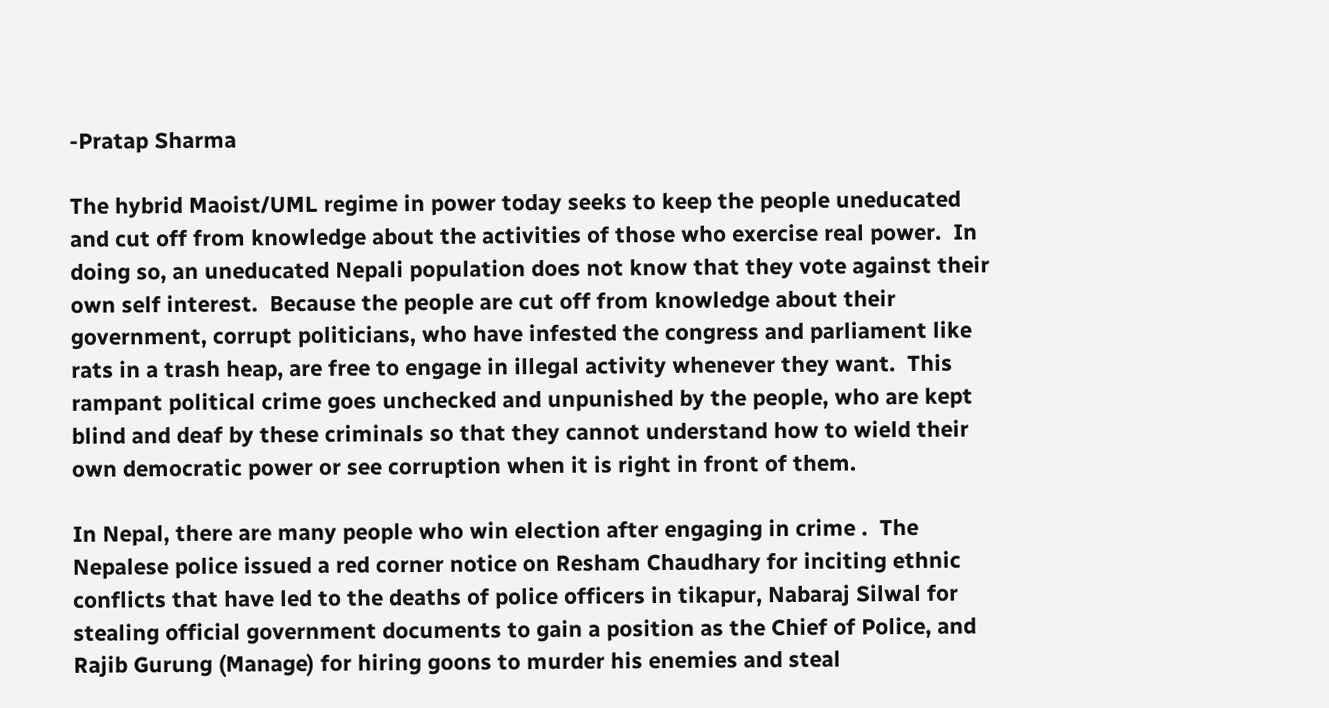-Pratap Sharma

The hybrid Maoist/UML regime in power today seeks to keep the people uneducated and cut off from knowledge about the activities of those who exercise real power.  In doing so, an uneducated Nepali population does not know that they vote against their own self interest.  Because the people are cut off from knowledge about their government, corrupt politicians, who have infested the congress and parliament like rats in a trash heap, are free to engage in illegal activity whenever they want.  This rampant political crime goes unchecked and unpunished by the people, who are kept blind and deaf by these criminals so that they cannot understand how to wield their own democratic power or see corruption when it is right in front of them.

In Nepal, there are many people who win election after engaging in crime .  The Nepalese police issued a red corner notice on Resham Chaudhary for inciting ethnic conflicts that have led to the deaths of police officers in tikapur, Nabaraj Silwal for stealing official government documents to gain a position as the Chief of Police, and Rajib Gurung (Manage) for hiring goons to murder his enemies and steal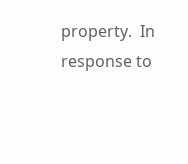property.  In response to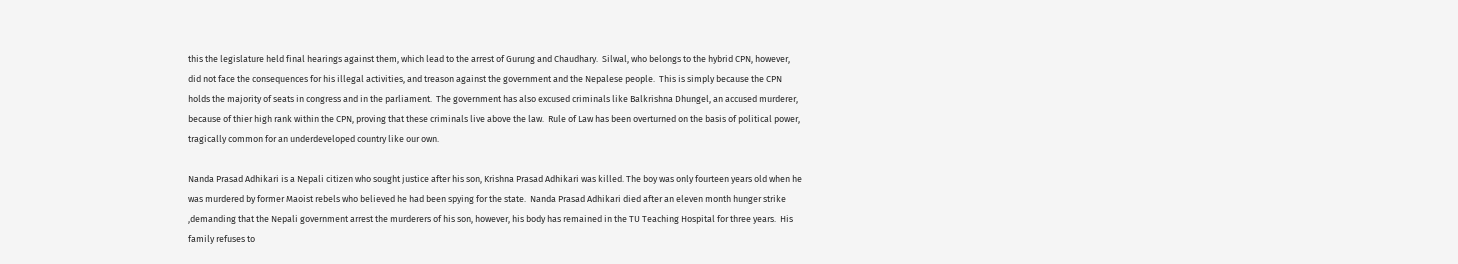this the legislature held final hearings against them, which lead to the arrest of Gurung and Chaudhary.  Silwal, who belongs to the hybrid CPN, however, did not face the consequences for his illegal activities, and treason against the government and the Nepalese people.  This is simply because the CPN holds the majority of seats in congress and in the parliament.  The government has also excused criminals like Balkrishna Dhungel, an accused murderer, because of thier high rank within the CPN, proving that these criminals live above the law.  Rule of Law has been overturned on the basis of political power, tragically common for an underdeveloped country like our own.

Nanda Prasad Adhikari is a Nepali citizen who sought justice after his son, Krishna Prasad Adhikari was killed. The boy was only fourteen years old when he was murdered by former Maoist rebels who believed he had been spying for the state.  Nanda Prasad Adhikari died after an eleven month hunger strike ,demanding that the Nepali government arrest the murderers of his son, however, his body has remained in the TU Teaching Hospital for three years.  His family refuses to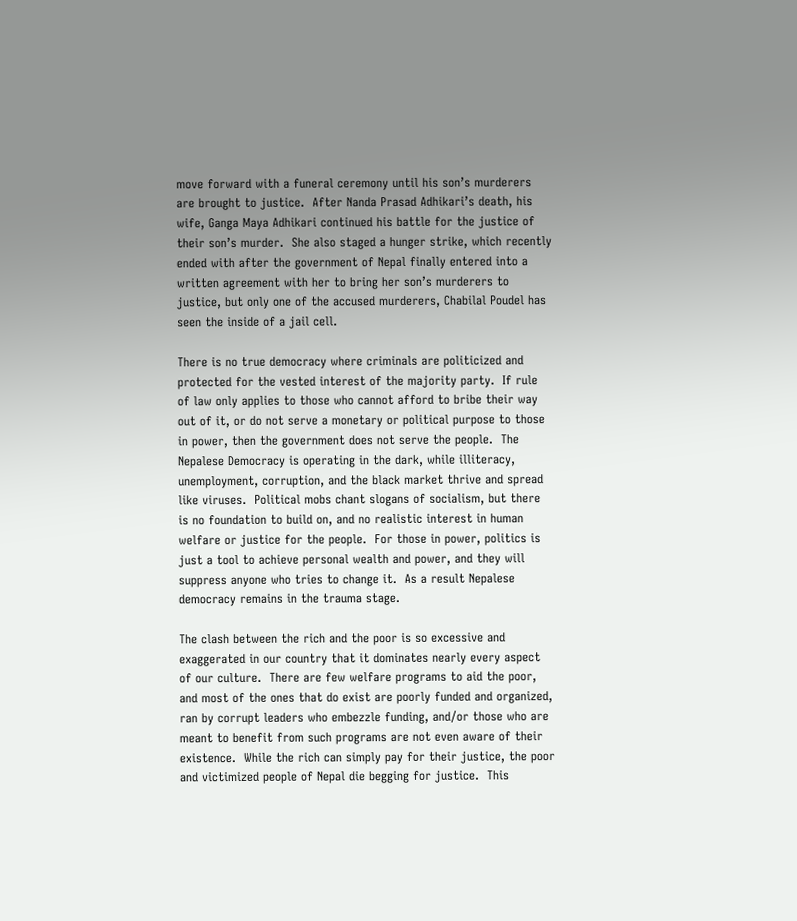move forward with a funeral ceremony until his son’s murderers are brought to justice.  After Nanda Prasad Adhikari’s death, his wife, Ganga Maya Adhikari continued his battle for the justice of their son’s murder.  She also staged a hunger strike, which recently ended with after the government of Nepal finally entered into a written agreement with her to bring her son’s murderers to justice, but only one of the accused murderers, Chabilal Poudel has seen the inside of a jail cell.

There is no true democracy where criminals are politicized and protected for the vested interest of the majority party.  If rule of law only applies to those who cannot afford to bribe their way out of it, or do not serve a monetary or political purpose to those in power, then the government does not serve the people.  The Nepalese Democracy is operating in the dark, while illiteracy, unemployment, corruption, and the black market thrive and spread like viruses.  Political mobs chant slogans of socialism, but there is no foundation to build on, and no realistic interest in human welfare or justice for the people.  For those in power, politics is just a tool to achieve personal wealth and power, and they will suppress anyone who tries to change it.  As a result Nepalese democracy remains in the trauma stage.

The clash between the rich and the poor is so excessive and exaggerated in our country that it dominates nearly every aspect of our culture.  There are few welfare programs to aid the poor, and most of the ones that do exist are poorly funded and organized, ran by corrupt leaders who embezzle funding, and/or those who are meant to benefit from such programs are not even aware of their existence.  While the rich can simply pay for their justice, the poor and victimized people of Nepal die begging for justice.  This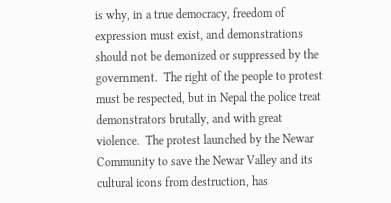is why, in a true democracy, freedom of expression must exist, and demonstrations should not be demonized or suppressed by the government.  The right of the people to protest must be respected, but in Nepal the police treat demonstrators brutally, and with great violence.  The protest launched by the Newar Community to save the Newar Valley and its cultural icons from destruction, has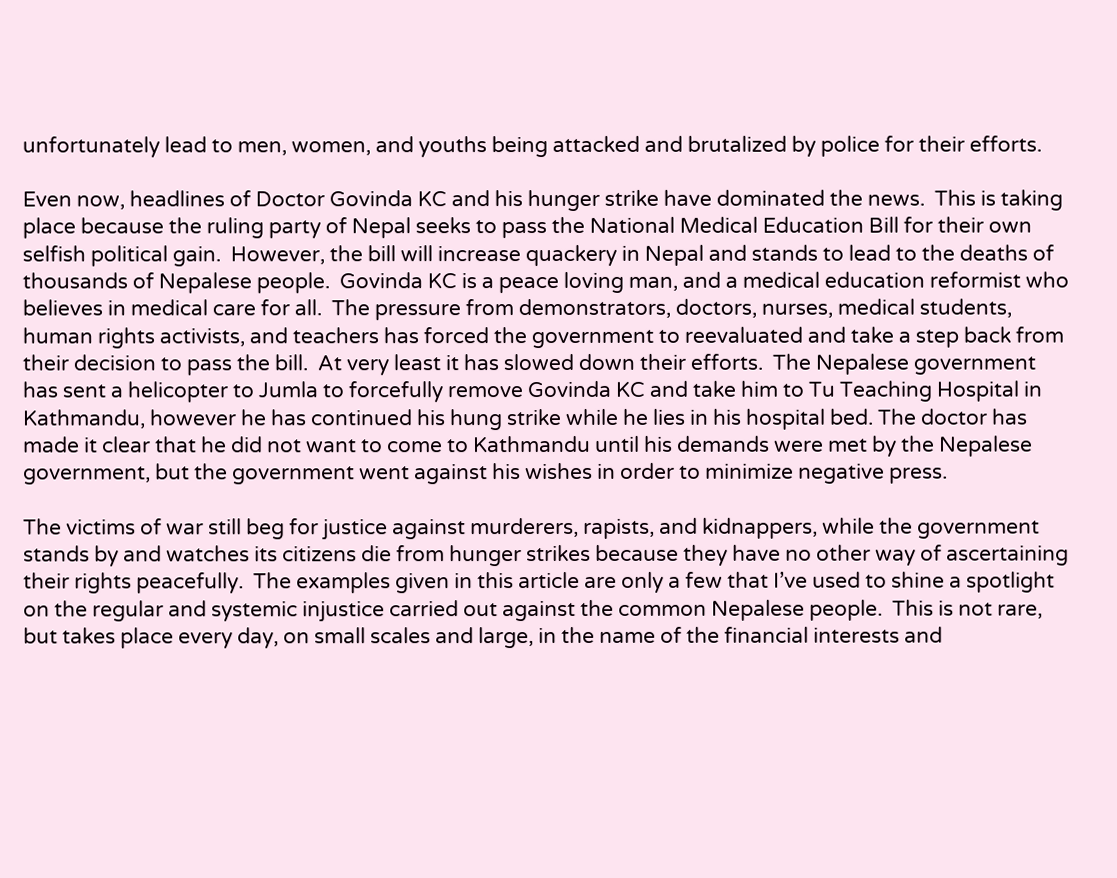unfortunately lead to men, women, and youths being attacked and brutalized by police for their efforts.

Even now, headlines of Doctor Govinda KC and his hunger strike have dominated the news.  This is taking place because the ruling party of Nepal seeks to pass the National Medical Education Bill for their own selfish political gain.  However, the bill will increase quackery in Nepal and stands to lead to the deaths of thousands of Nepalese people.  Govinda KC is a peace loving man, and a medical education reformist who believes in medical care for all.  The pressure from demonstrators, doctors, nurses, medical students, human rights activists, and teachers has forced the government to reevaluated and take a step back from their decision to pass the bill.  At very least it has slowed down their efforts.  The Nepalese government has sent a helicopter to Jumla to forcefully remove Govinda KC and take him to Tu Teaching Hospital in Kathmandu, however he has continued his hung strike while he lies in his hospital bed. The doctor has made it clear that he did not want to come to Kathmandu until his demands were met by the Nepalese government, but the government went against his wishes in order to minimize negative press.

The victims of war still beg for justice against murderers, rapists, and kidnappers, while the government stands by and watches its citizens die from hunger strikes because they have no other way of ascertaining their rights peacefully.  The examples given in this article are only a few that I’ve used to shine a spotlight on the regular and systemic injustice carried out against the common Nepalese people.  This is not rare, but takes place every day, on small scales and large, in the name of the financial interests and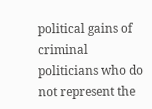political gains of criminal politicians who do not represent the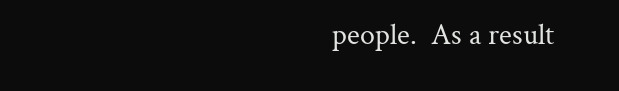people.  As a result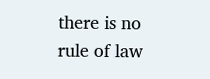there is no rule of law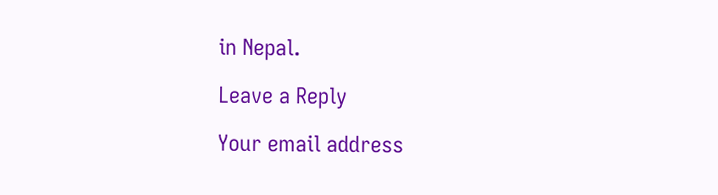in Nepal.

Leave a Reply

Your email address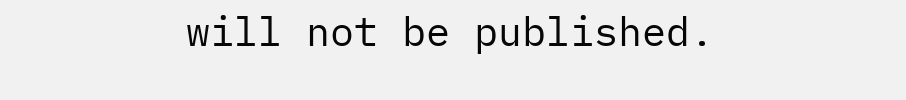will not be published.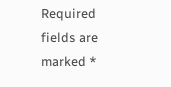Required fields are marked *